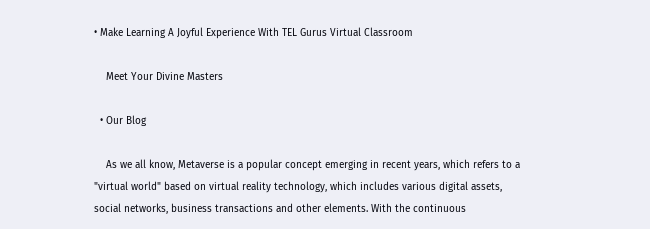• Make Learning A Joyful Experience With TEL Gurus Virtual Classroom

    Meet Your Divine Masters

  • Our Blog

    As we all know, Metaverse is a popular concept emerging in recent years, which refers to a "virtual world" based on virtual reality technology, which includes various digital assets, social networks, business transactions and other elements. With the continuous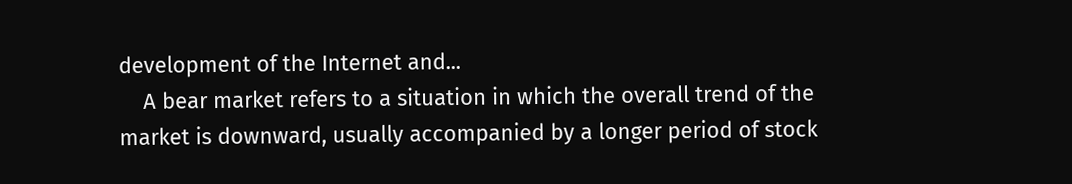development of the Internet and...
    A bear market refers to a situation in which the overall trend of the market is downward, usually accompanied by a longer period of stock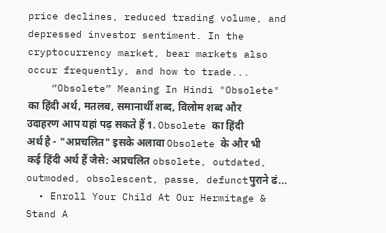price declines, reduced trading volume, and depressed investor sentiment. In the cryptocurrency market, bear markets also occur frequently, and how to trade...
    “Obsolete” Meaning In Hindi "Obsolete" का हिंदी अर्थ, मतलब, समानार्थी शब्द, विलोम शब्द और उदाहरण आप यहां पढ़ सकते हैं 1. Obsolete का हिंदी अर्थ है - "अप्रचलित" इसके अलावा Obsolete के और भी कई हिंदी अर्थ हैं जैसे: अप्रचलित obsolete, outdated, outmoded, obsolescent, passe, defunctपुराने ढं...
  • Enroll Your Child At Our Hermitage & Stand A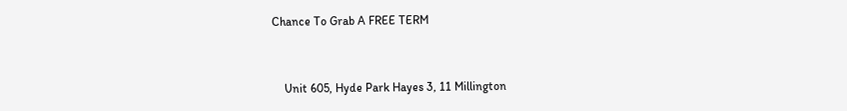Chance To Grab A FREE TERM


    Unit 605, Hyde Park Hayes 3, 11 Millington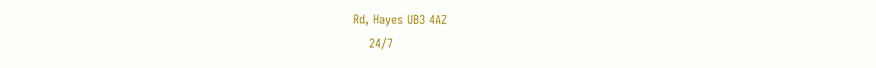Rd, Hayes UB3 4AZ
    24/7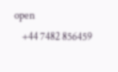open
    +44 7482 856459